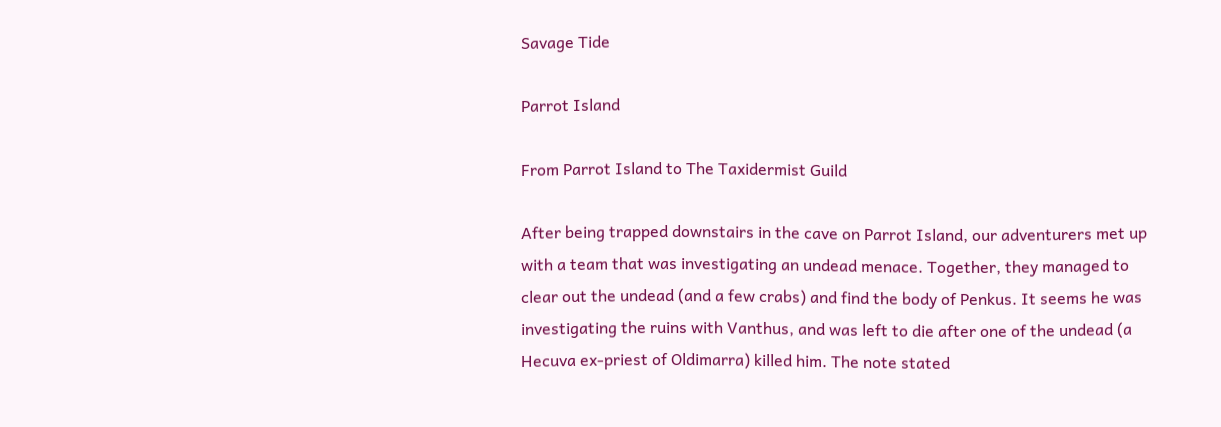Savage Tide

Parrot Island

From Parrot Island to The Taxidermist Guild

After being trapped downstairs in the cave on Parrot Island, our adventurers met up with a team that was investigating an undead menace. Together, they managed to clear out the undead (and a few crabs) and find the body of Penkus. It seems he was investigating the ruins with Vanthus, and was left to die after one of the undead (a Hecuva ex-priest of Oldimarra) killed him. The note stated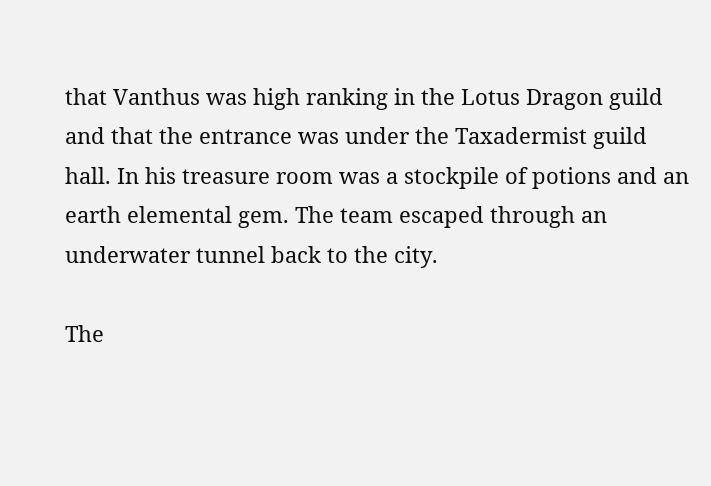that Vanthus was high ranking in the Lotus Dragon guild and that the entrance was under the Taxadermist guild hall. In his treasure room was a stockpile of potions and an earth elemental gem. The team escaped through an underwater tunnel back to the city.

The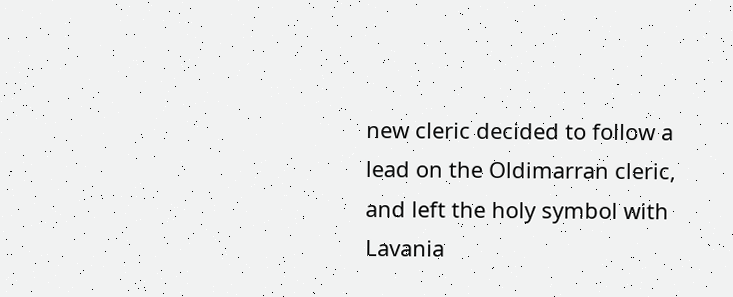new cleric decided to follow a lead on the Oldimarran cleric, and left the holy symbol with Lavania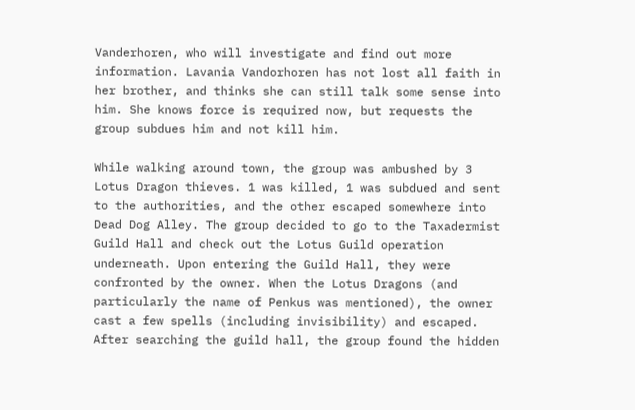Vanderhoren, who will investigate and find out more information. Lavania Vandorhoren has not lost all faith in her brother, and thinks she can still talk some sense into him. She knows force is required now, but requests the group subdues him and not kill him.

While walking around town, the group was ambushed by 3 Lotus Dragon thieves. 1 was killed, 1 was subdued and sent to the authorities, and the other escaped somewhere into Dead Dog Alley. The group decided to go to the Taxadermist Guild Hall and check out the Lotus Guild operation underneath. Upon entering the Guild Hall, they were confronted by the owner. When the Lotus Dragons (and particularly the name of Penkus was mentioned), the owner cast a few spells (including invisibility) and escaped. After searching the guild hall, the group found the hidden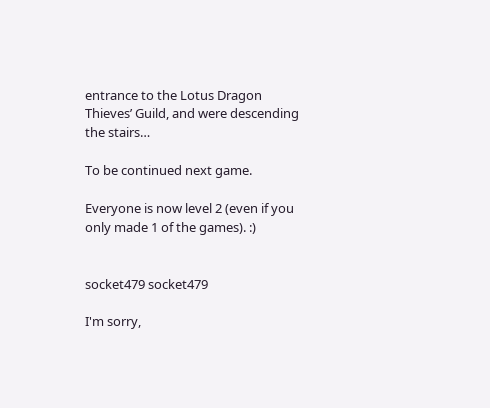entrance to the Lotus Dragon Thieves’ Guild, and were descending the stairs…

To be continued next game.

Everyone is now level 2 (even if you only made 1 of the games). :)


socket479 socket479

I'm sorry,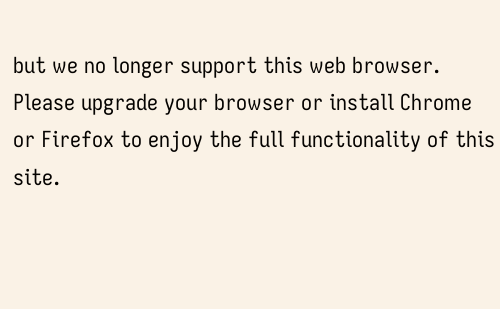but we no longer support this web browser. Please upgrade your browser or install Chrome or Firefox to enjoy the full functionality of this site.